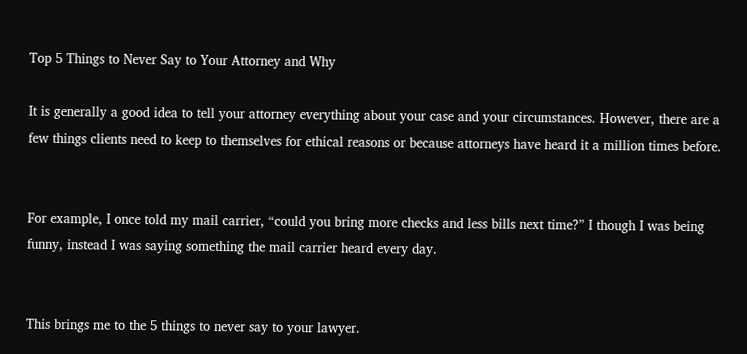Top 5 Things to Never Say to Your Attorney and Why

It is generally a good idea to tell your attorney everything about your case and your circumstances. However, there are a few things clients need to keep to themselves for ethical reasons or because attorneys have heard it a million times before.


For example, I once told my mail carrier, “could you bring more checks and less bills next time?” I though I was being funny, instead I was saying something the mail carrier heard every day.


This brings me to the 5 things to never say to your lawyer.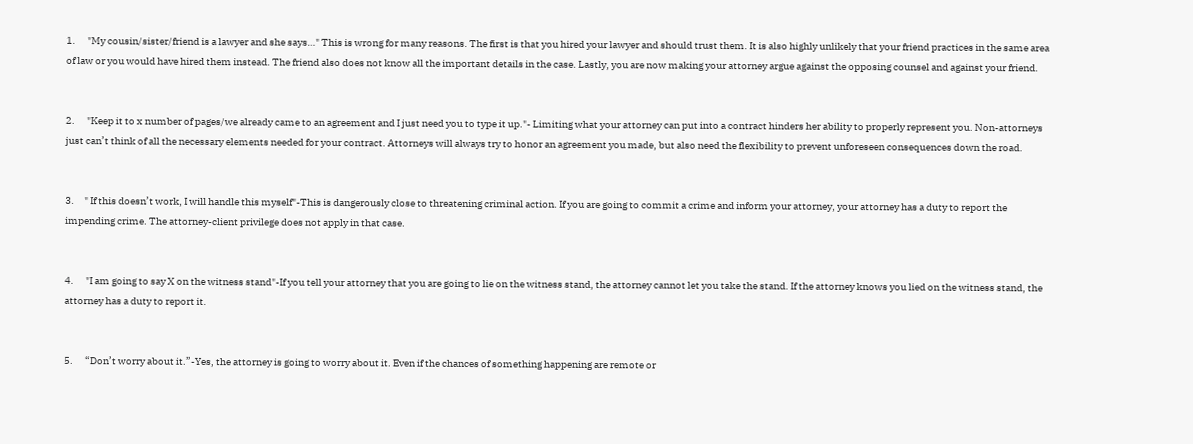1.      "My cousin/sister/friend is a lawyer and she says…" This is wrong for many reasons. The first is that you hired your lawyer and should trust them. It is also highly unlikely that your friend practices in the same area of law or you would have hired them instead. The friend also does not know all the important details in the case. Lastly, you are now making your attorney argue against the opposing counsel and against your friend.


2.      "Keep it to x number of pages/we already came to an agreement and I just need you to type it up."- Limiting what your attorney can put into a contract hinders her ability to properly represent you. Non-attorneys just can’t think of all the necessary elements needed for your contract. Attorneys will always try to honor an agreement you made, but also need the flexibility to prevent unforeseen consequences down the road.


3.     " If this doesn’t work, I will handle this myself"-This is dangerously close to threatening criminal action. If you are going to commit a crime and inform your attorney, your attorney has a duty to report the impending crime. The attorney-client privilege does not apply in that case.


4.      "I am going to say X on the witness stand"-If you tell your attorney that you are going to lie on the witness stand, the attorney cannot let you take the stand. If the attorney knows you lied on the witness stand, the attorney has a duty to report it.


5.      “Don’t worry about it.”-Yes, the attorney is going to worry about it. Even if the chances of something happening are remote or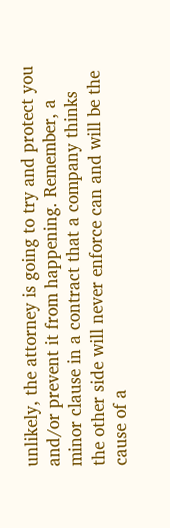unlikely, the attorney is going to try and protect you and/or prevent it from happening. Remember, a minor clause in a contract that a company thinks the other side will never enforce can and will be the cause of a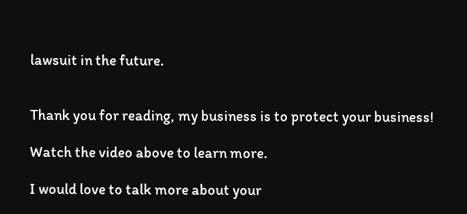lawsuit in the future.


Thank you for reading, my business is to protect your business!

Watch the video above to learn more.

I would love to talk more about your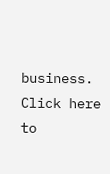business. Click here to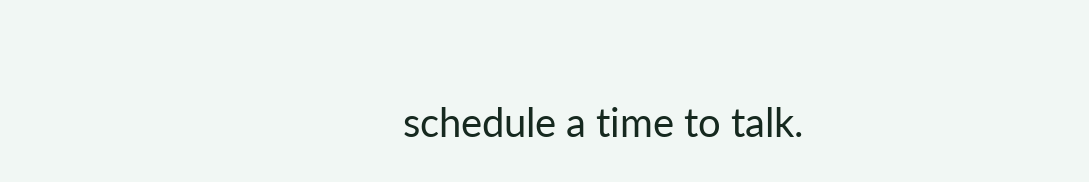schedule a time to talk.